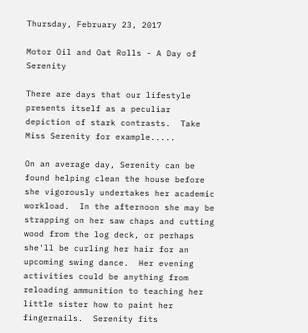Thursday, February 23, 2017

Motor Oil and Oat Rolls - A Day of Serenity

There are days that our lifestyle presents itself as a peculiar depiction of stark contrasts.  Take Miss Serenity for example.....

On an average day, Serenity can be found helping clean the house before she vigorously undertakes her academic workload.  In the afternoon she may be strapping on her saw chaps and cutting wood from the log deck, or perhaps she'll be curling her hair for an upcoming swing dance.  Her evening activities could be anything from reloading ammunition to teaching her little sister how to paint her fingernails.  Serenity fits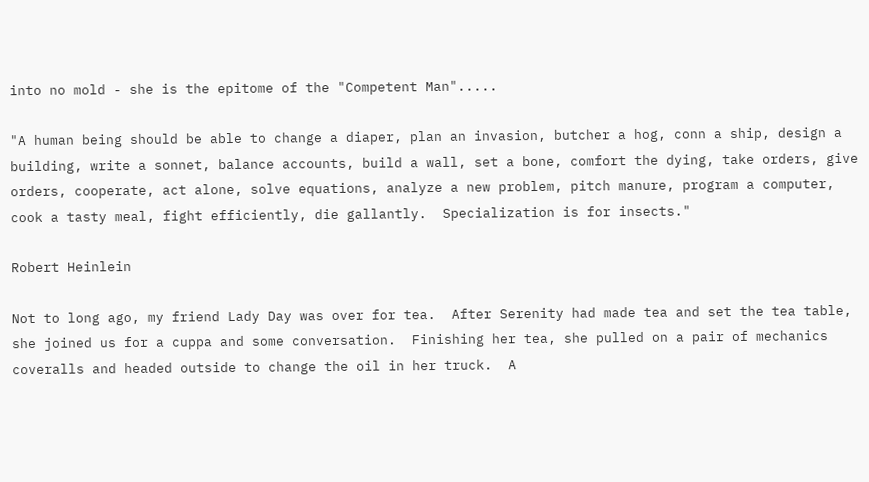into no mold - she is the epitome of the "Competent Man".....

"A human being should be able to change a diaper, plan an invasion, butcher a hog, conn a ship, design a building, write a sonnet, balance accounts, build a wall, set a bone, comfort the dying, take orders, give orders, cooperate, act alone, solve equations, analyze a new problem, pitch manure, program a computer, cook a tasty meal, fight efficiently, die gallantly.  Specialization is for insects."

Robert Heinlein

Not to long ago, my friend Lady Day was over for tea.  After Serenity had made tea and set the tea table, she joined us for a cuppa and some conversation.  Finishing her tea, she pulled on a pair of mechanics coveralls and headed outside to change the oil in her truck.  A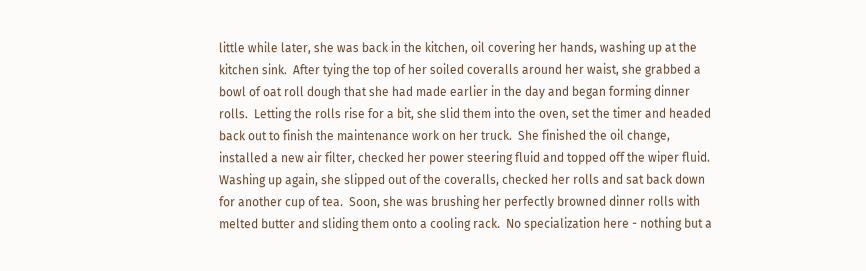little while later, she was back in the kitchen, oil covering her hands, washing up at the kitchen sink.  After tying the top of her soiled coveralls around her waist, she grabbed a bowl of oat roll dough that she had made earlier in the day and began forming dinner rolls.  Letting the rolls rise for a bit, she slid them into the oven, set the timer and headed back out to finish the maintenance work on her truck.  She finished the oil change, installed a new air filter, checked her power steering fluid and topped off the wiper fluid.  Washing up again, she slipped out of the coveralls, checked her rolls and sat back down for another cup of tea.  Soon, she was brushing her perfectly browned dinner rolls with melted butter and sliding them onto a cooling rack.  No specialization here - nothing but a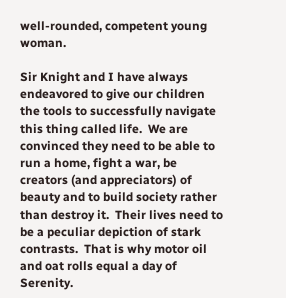well-rounded, competent young woman.

Sir Knight and I have always endeavored to give our children the tools to successfully navigate this thing called life.  We are convinced they need to be able to run a home, fight a war, be creators (and appreciators) of beauty and to build society rather than destroy it.  Their lives need to be a peculiar depiction of stark contrasts.  That is why motor oil and oat rolls equal a day of Serenity.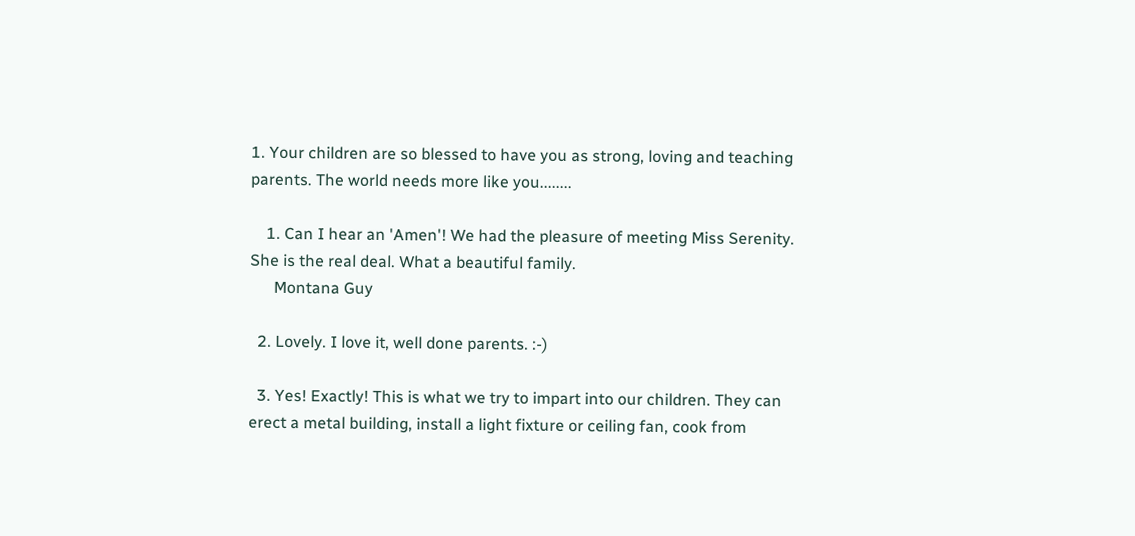1. Your children are so blessed to have you as strong, loving and teaching parents. The world needs more like you........

    1. Can I hear an 'Amen'! We had the pleasure of meeting Miss Serenity. She is the real deal. What a beautiful family.
      Montana Guy

  2. Lovely. I love it, well done parents. :-)

  3. Yes! Exactly! This is what we try to impart into our children. They can erect a metal building, install a light fixture or ceiling fan, cook from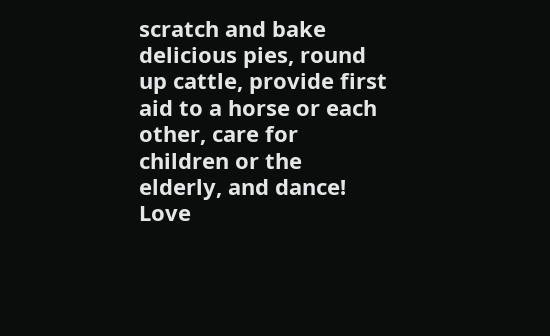scratch and bake delicious pies, round up cattle, provide first aid to a horse or each other, care for children or the elderly, and dance! Love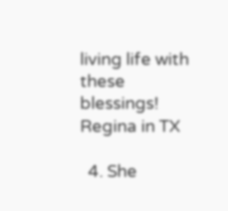living life with these blessings! Regina in TX

  4. She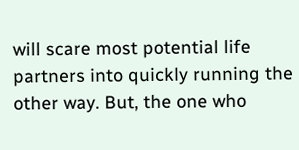will scare most potential life partners into quickly running the other way. But, the one who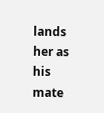lands her as his mate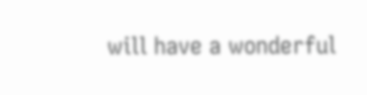will have a wonderful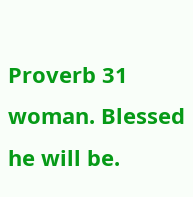Proverb 31 woman. Blessed he will be.